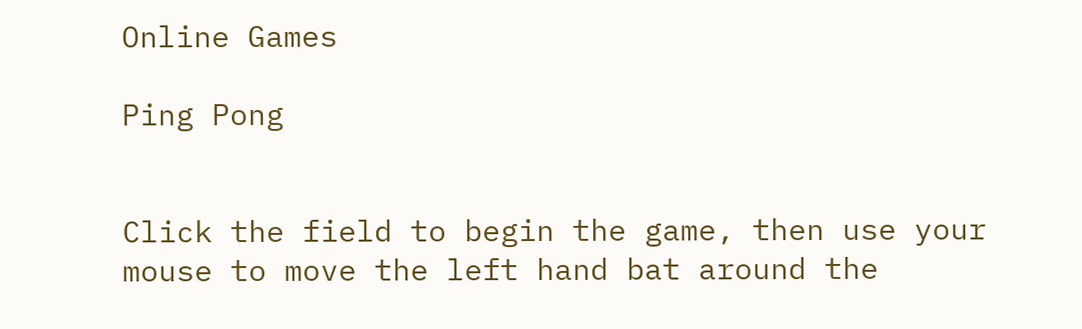Online Games

Ping Pong


Click the field to begin the game, then use your mouse to move the left hand bat around the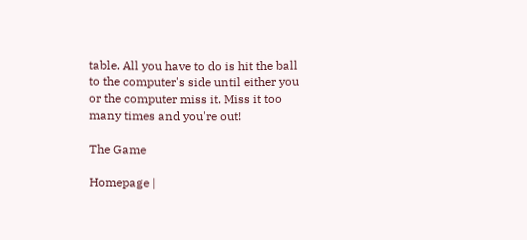table. All you have to do is hit the ball to the computer's side until either you or the computer miss it. Miss it too many times and you're out!

The Game

Homepage |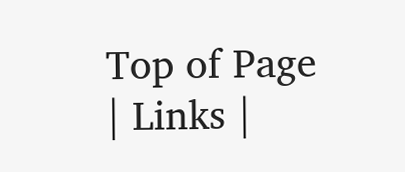Top of Page | Links |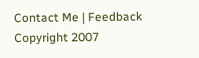Contact Me | Feedback
Copyright 2007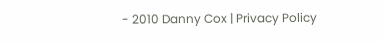- 2010 Danny Cox | Privacy Policy